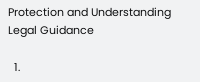Protection and Understanding Legal Guidance

  1.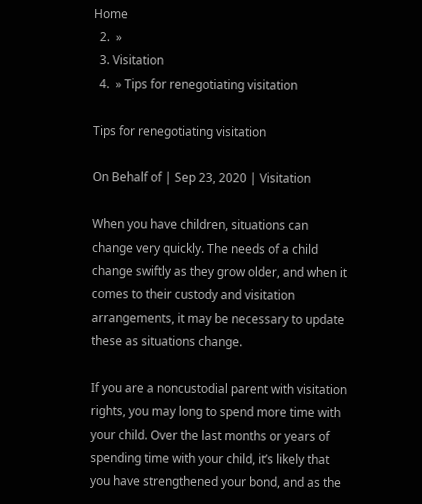Home
  2.  »
  3. Visitation
  4.  » Tips for renegotiating visitation

Tips for renegotiating visitation

On Behalf of | Sep 23, 2020 | Visitation

When you have children, situations can change very quickly. The needs of a child change swiftly as they grow older, and when it comes to their custody and visitation arrangements, it may be necessary to update these as situations change.

If you are a noncustodial parent with visitation rights, you may long to spend more time with your child. Over the last months or years of spending time with your child, it’s likely that you have strengthened your bond, and as the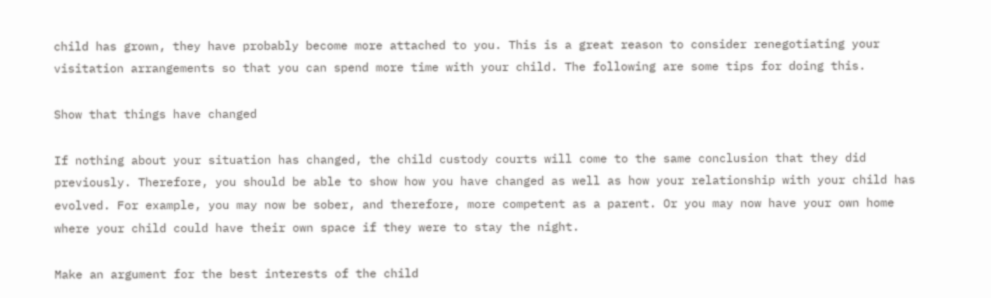child has grown, they have probably become more attached to you. This is a great reason to consider renegotiating your visitation arrangements so that you can spend more time with your child. The following are some tips for doing this.

Show that things have changed

If nothing about your situation has changed, the child custody courts will come to the same conclusion that they did previously. Therefore, you should be able to show how you have changed as well as how your relationship with your child has evolved. For example, you may now be sober, and therefore, more competent as a parent. Or you may now have your own home where your child could have their own space if they were to stay the night.

Make an argument for the best interests of the child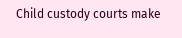Child custody courts make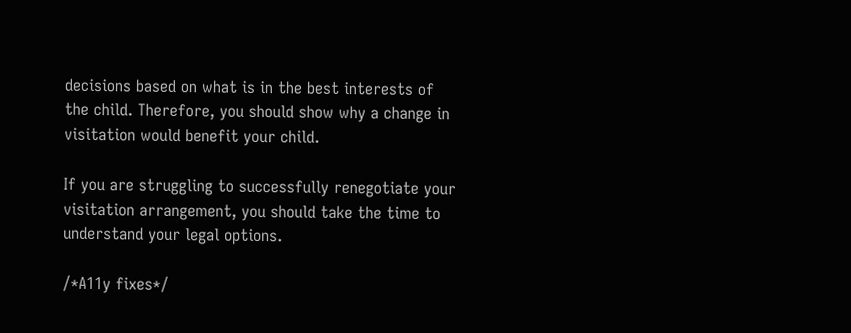decisions based on what is in the best interests of the child. Therefore, you should show why a change in visitation would benefit your child.

If you are struggling to successfully renegotiate your visitation arrangement, you should take the time to understand your legal options.

/*A11y fixes*/